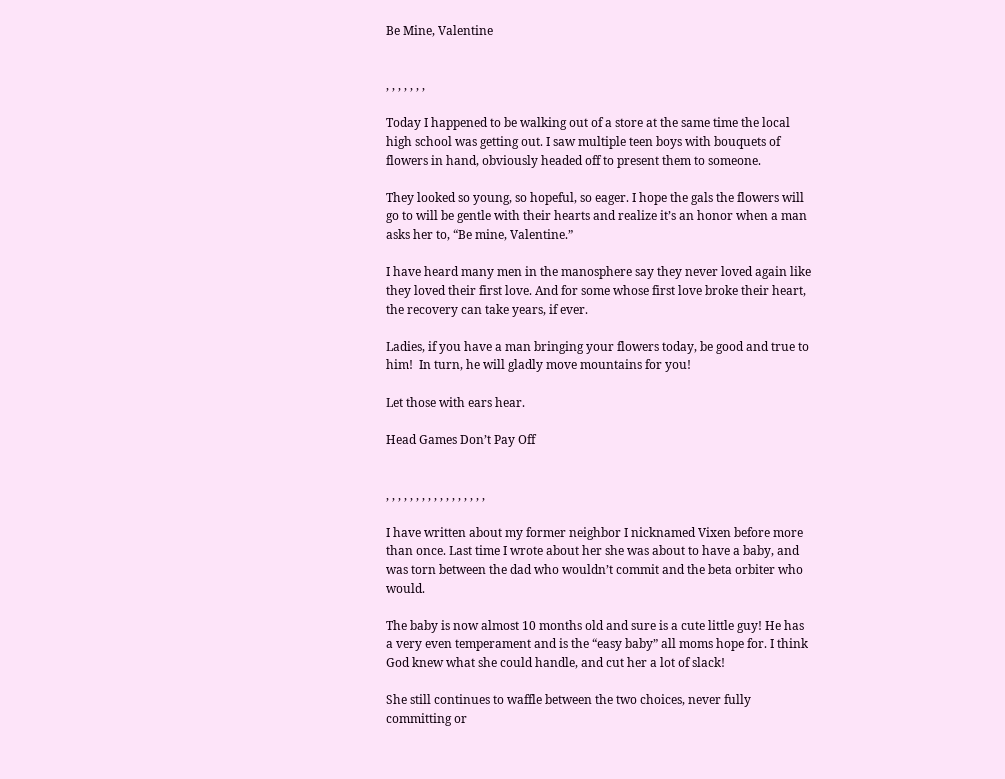Be Mine, Valentine


, , , , , , ,

Today I happened to be walking out of a store at the same time the local high school was getting out. I saw multiple teen boys with bouquets of flowers in hand, obviously headed off to present them to someone.

They looked so young, so hopeful, so eager. I hope the gals the flowers will go to will be gentle with their hearts and realize it’s an honor when a man asks her to, “Be mine, Valentine.”

I have heard many men in the manosphere say they never loved again like they loved their first love. And for some whose first love broke their heart, the recovery can take years, if ever.

Ladies, if you have a man bringing your flowers today, be good and true to him!  In turn, he will gladly move mountains for you!

Let those with ears hear.

Head Games Don’t Pay Off


, , , , , , , , , , , , , , , , ,

I have written about my former neighbor I nicknamed Vixen before more than once. Last time I wrote about her she was about to have a baby, and was torn between the dad who wouldn’t commit and the beta orbiter who would.

The baby is now almost 10 months old and sure is a cute little guy! He has a very even temperament and is the “easy baby” all moms hope for. I think God knew what she could handle, and cut her a lot of slack!

She still continues to waffle between the two choices, never fully committing or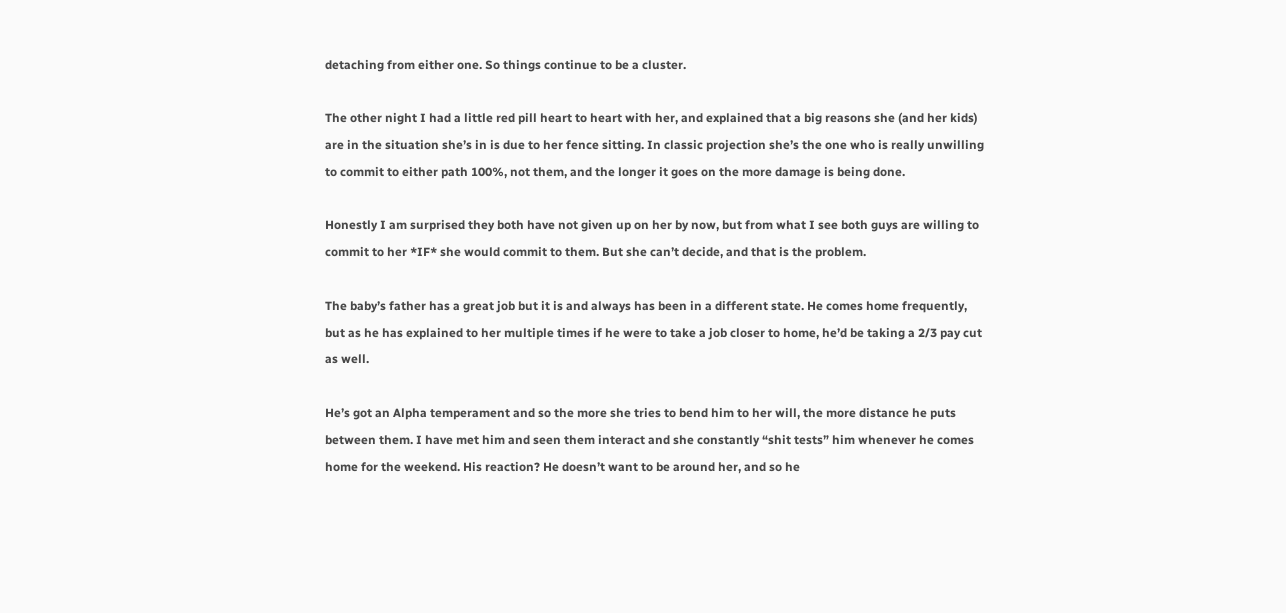detaching from either one. So things continue to be a cluster.

The other night I had a little red pill heart to heart with her, and explained that a big reasons she (and her kids) are in the situation she’s in is due to her fence sitting. In classic projection she’s the one who is really unwilling to commit to either path 100%, not them, and the longer it goes on the more damage is being done.

Honestly I am surprised they both have not given up on her by now, but from what I see both guys are willing to commit to her *IF* she would commit to them. But she can’t decide, and that is the problem.

The baby’s father has a great job but it is and always has been in a different state. He comes home frequently, but as he has explained to her multiple times if he were to take a job closer to home, he’d be taking a 2/3 pay cut as well.

He’s got an Alpha temperament and so the more she tries to bend him to her will, the more distance he puts between them. I have met him and seen them interact and she constantly “shit tests” him whenever he comes home for the weekend. His reaction? He doesn’t want to be around her, and so he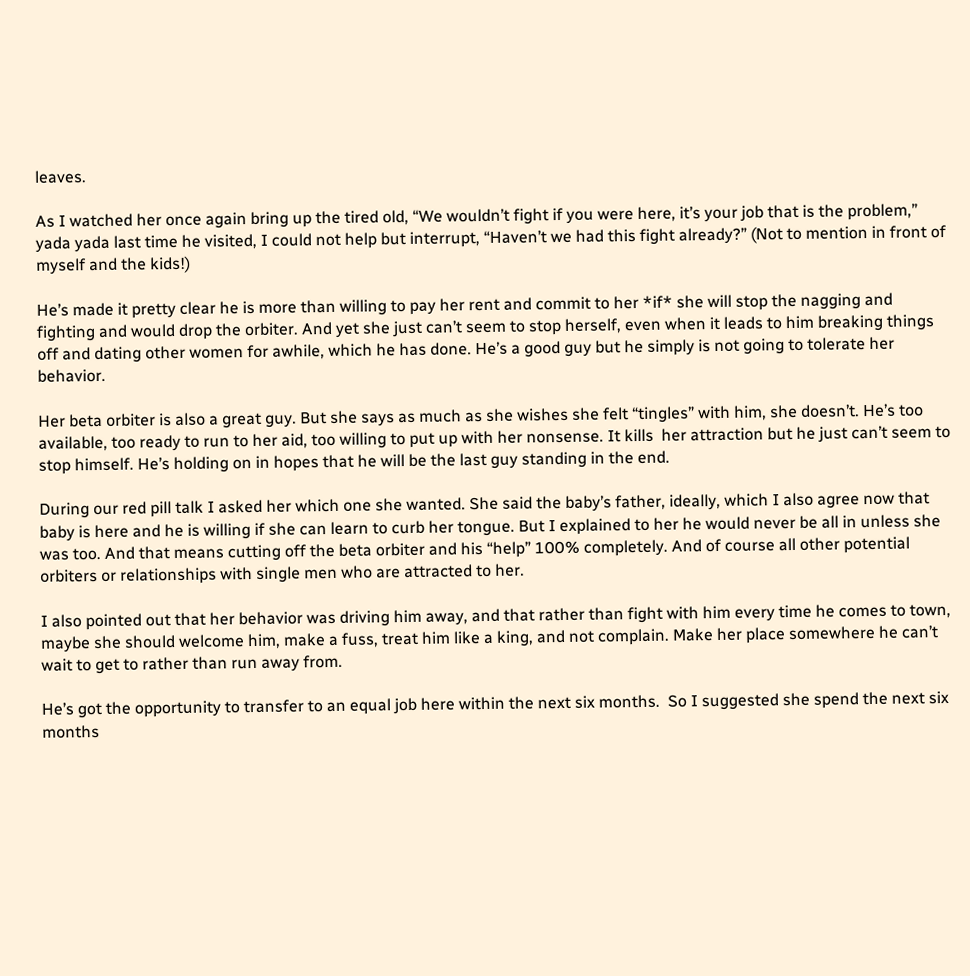leaves.

As I watched her once again bring up the tired old, “We wouldn’t fight if you were here, it’s your job that is the problem,” yada yada last time he visited, I could not help but interrupt, “Haven’t we had this fight already?” (Not to mention in front of myself and the kids!)

He’s made it pretty clear he is more than willing to pay her rent and commit to her *if* she will stop the nagging and fighting and would drop the orbiter. And yet she just can’t seem to stop herself, even when it leads to him breaking things off and dating other women for awhile, which he has done. He’s a good guy but he simply is not going to tolerate her behavior.

Her beta orbiter is also a great guy. But she says as much as she wishes she felt “tingles” with him, she doesn’t. He’s too available, too ready to run to her aid, too willing to put up with her nonsense. It kills  her attraction but he just can’t seem to stop himself. He’s holding on in hopes that he will be the last guy standing in the end.

During our red pill talk I asked her which one she wanted. She said the baby’s father, ideally, which I also agree now that baby is here and he is willing if she can learn to curb her tongue. But I explained to her he would never be all in unless she was too. And that means cutting off the beta orbiter and his “help” 100% completely. And of course all other potential orbiters or relationships with single men who are attracted to her.

I also pointed out that her behavior was driving him away, and that rather than fight with him every time he comes to town, maybe she should welcome him, make a fuss, treat him like a king, and not complain. Make her place somewhere he can’t wait to get to rather than run away from.

He’s got the opportunity to transfer to an equal job here within the next six months.  So I suggested she spend the next six months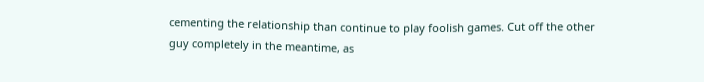cementing the relationship than continue to play foolish games. Cut off the other guy completely in the meantime, as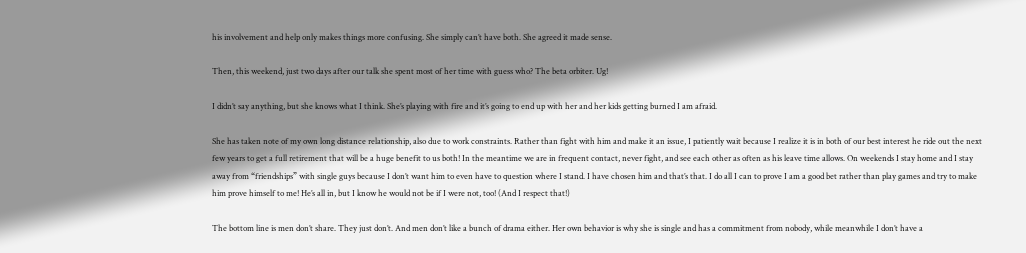his involvement and help only makes things more confusing. She simply can’t have both. She agreed it made sense.

Then, this weekend, just two days after our talk she spent most of her time with guess who? The beta orbiter. Ug!

I didn’t say anything, but she knows what I think. She’s playing with fire and it’s going to end up with her and her kids getting burned I am afraid.

She has taken note of my own long distance relationship, also due to work constraints. Rather than fight with him and make it an issue, I patiently wait because I realize it is in both of our best interest he ride out the next few years to get a full retirement that will be a huge benefit to us both! In the meantime we are in frequent contact, never fight, and see each other as often as his leave time allows. On weekends I stay home and I stay away from “friendships” with single guys because I don’t want him to even have to question where I stand. I have chosen him and that’s that. I do all I can to prove I am a good bet rather than play games and try to make him prove himself to me! He’s all in, but I know he would not be if I were not, too! (And I respect that!)

The bottom line is men don’t share. They just don’t. And men don’t like a bunch of drama either. Her own behavior is why she is single and has a commitment from nobody, while meanwhile I don’t have a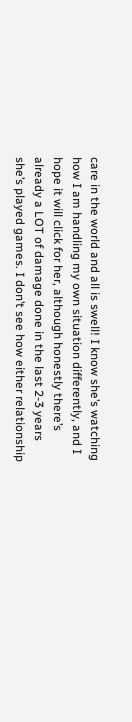care in the world and all is swell! I know she’s watching how I am handling my own situation differently, and I hope it will click for her, although honestly there’s already a LOT of damage done in the last 2-3 years she’s played games. I don’t see how either relationship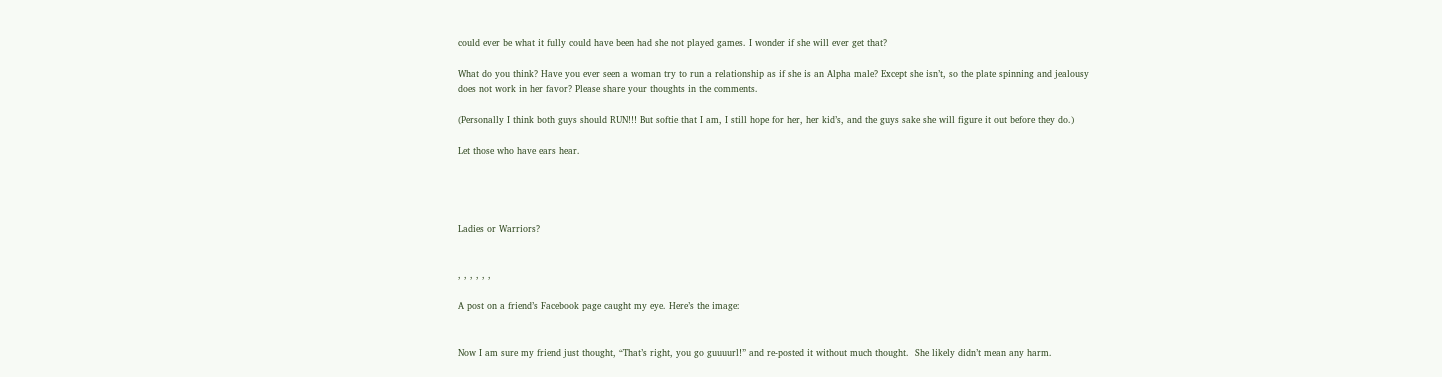could ever be what it fully could have been had she not played games. I wonder if she will ever get that?

What do you think? Have you ever seen a woman try to run a relationship as if she is an Alpha male? Except she isn’t, so the plate spinning and jealousy does not work in her favor? Please share your thoughts in the comments.

(Personally I think both guys should RUN!!! But softie that I am, I still hope for her, her kid’s, and the guys sake she will figure it out before they do.)

Let those who have ears hear.




Ladies or Warriors?


, , , , , ,

A post on a friend’s Facebook page caught my eye. Here’s the image:


Now I am sure my friend just thought, “That’s right, you go guuuurl!” and re-posted it without much thought.  She likely didn’t mean any harm.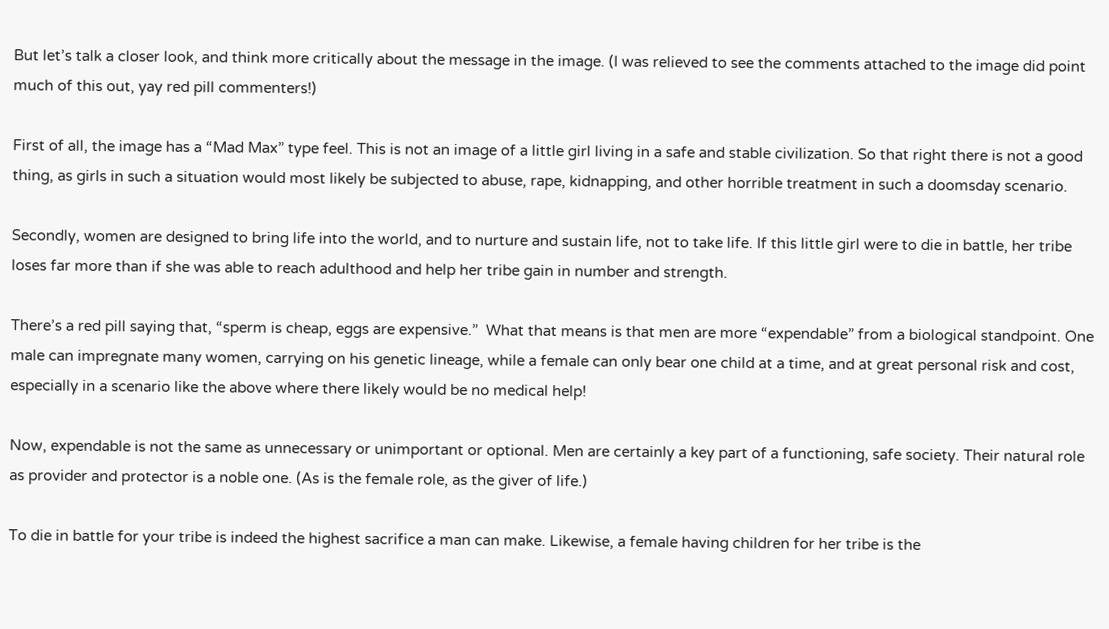But let’s talk a closer look, and think more critically about the message in the image. (I was relieved to see the comments attached to the image did point much of this out, yay red pill commenters!)

First of all, the image has a “Mad Max” type feel. This is not an image of a little girl living in a safe and stable civilization. So that right there is not a good thing, as girls in such a situation would most likely be subjected to abuse, rape, kidnapping, and other horrible treatment in such a doomsday scenario.

Secondly, women are designed to bring life into the world, and to nurture and sustain life, not to take life. If this little girl were to die in battle, her tribe loses far more than if she was able to reach adulthood and help her tribe gain in number and strength.

There’s a red pill saying that, “sperm is cheap, eggs are expensive.”  What that means is that men are more “expendable” from a biological standpoint. One male can impregnate many women, carrying on his genetic lineage, while a female can only bear one child at a time, and at great personal risk and cost, especially in a scenario like the above where there likely would be no medical help!

Now, expendable is not the same as unnecessary or unimportant or optional. Men are certainly a key part of a functioning, safe society. Their natural role as provider and protector is a noble one. (As is the female role, as the giver of life.)

To die in battle for your tribe is indeed the highest sacrifice a man can make. Likewise, a female having children for her tribe is the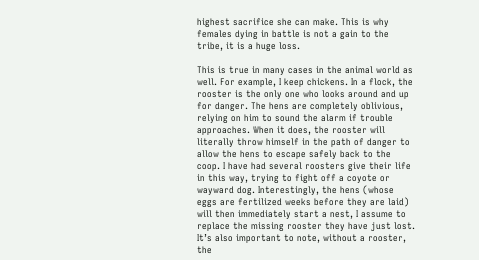highest sacrifice she can make. This is why females dying in battle is not a gain to the tribe, it is a huge loss.

This is true in many cases in the animal world as well. For example, I keep chickens. In a flock, the rooster is the only one who looks around and up for danger. The hens are completely oblivious, relying on him to sound the alarm if trouble approaches. When it does, the rooster will literally throw himself in the path of danger to allow the hens to escape safely back to the coop. I have had several roosters give their life in this way, trying to fight off a coyote or wayward dog. Interestingly, the hens (whose eggs are fertilized weeks before they are laid) will then immediately start a nest, I assume to replace the missing rooster they have just lost. It’s also important to note, without a rooster, the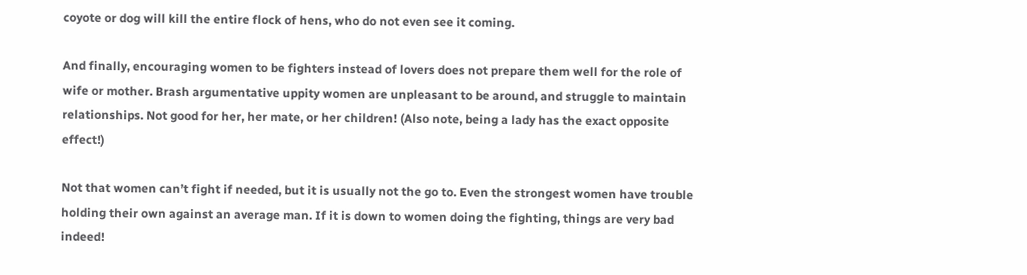coyote or dog will kill the entire flock of hens, who do not even see it coming.

And finally, encouraging women to be fighters instead of lovers does not prepare them well for the role of wife or mother. Brash argumentative uppity women are unpleasant to be around, and struggle to maintain relationships. Not good for her, her mate, or her children! (Also note, being a lady has the exact opposite effect!)

Not that women can’t fight if needed, but it is usually not the go to. Even the strongest women have trouble holding their own against an average man. If it is down to women doing the fighting, things are very bad indeed!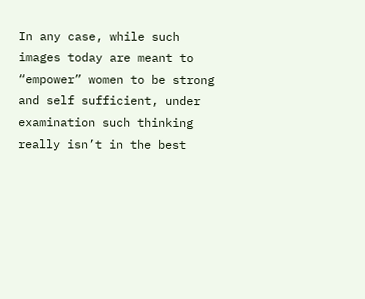In any case, while such images today are meant to “empower” women to be strong and self sufficient, under examination such thinking really isn’t in the best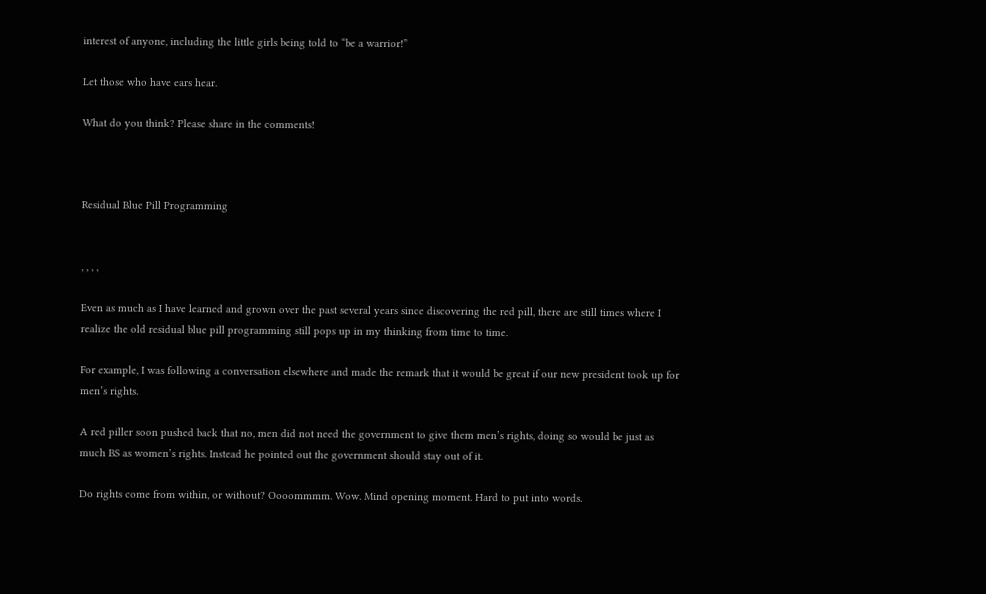interest of anyone, including the little girls being told to “be a warrior!”

Let those who have ears hear.

What do you think? Please share in the comments!



Residual Blue Pill Programming


, , , ,

Even as much as I have learned and grown over the past several years since discovering the red pill, there are still times where I realize the old residual blue pill programming still pops up in my thinking from time to time.

For example, I was following a conversation elsewhere and made the remark that it would be great if our new president took up for men’s rights.

A red piller soon pushed back that no, men did not need the government to give them men’s rights, doing so would be just as much BS as women’s rights. Instead he pointed out the government should stay out of it.

Do rights come from within, or without? Oooommmm. Wow. Mind opening moment. Hard to put into words.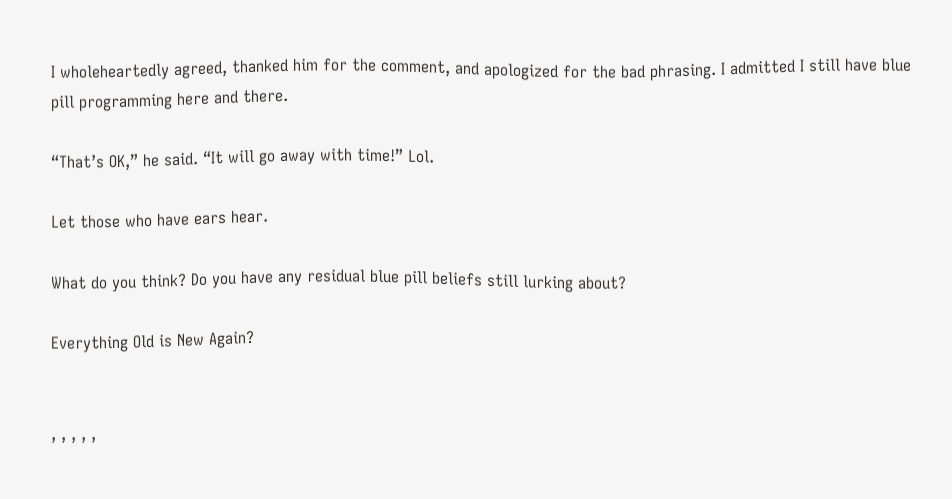I wholeheartedly agreed, thanked him for the comment, and apologized for the bad phrasing. I admitted I still have blue pill programming here and there.

“That’s OK,” he said. “It will go away with time!” Lol.

Let those who have ears hear.

What do you think? Do you have any residual blue pill beliefs still lurking about?

Everything Old is New Again?


, , , , ,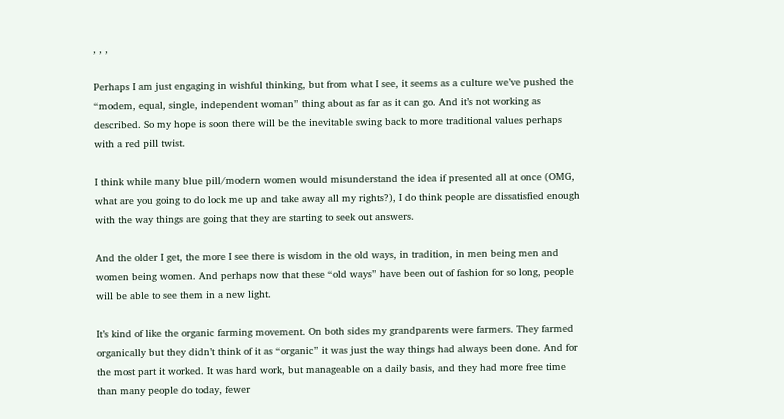, , ,

Perhaps I am just engaging in wishful thinking, but from what I see, it seems as a culture we’ve pushed the “modem, equal, single, independent woman” thing about as far as it can go. And it’s not working as described. So my hope is soon there will be the inevitable swing back to more traditional values perhaps with a red pill twist.

I think while many blue pill/modern women would misunderstand the idea if presented all at once (OMG, what are you going to do lock me up and take away all my rights?), I do think people are dissatisfied enough with the way things are going that they are starting to seek out answers.

And the older I get, the more I see there is wisdom in the old ways, in tradition, in men being men and women being women. And perhaps now that these “old ways” have been out of fashion for so long, people will be able to see them in a new light.

It’s kind of like the organic farming movement. On both sides my grandparents were farmers. They farmed organically but they didn’t think of it as “organic” it was just the way things had always been done. And for the most part it worked. It was hard work, but manageable on a daily basis, and they had more free time than many people do today, fewer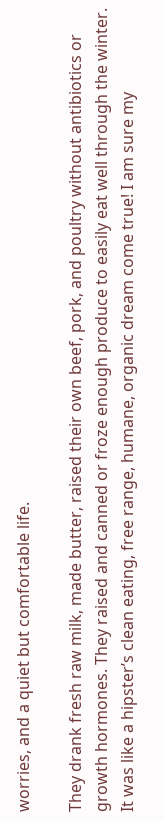worries, and a quiet but comfortable life.

They drank fresh raw milk, made butter, raised their own beef, pork, and poultry without antibiotics or growth hormones. They raised and canned or froze enough produce to easily eat well through the winter. It was like a hipster’s clean eating, free range, humane, organic dream come true! I am sure my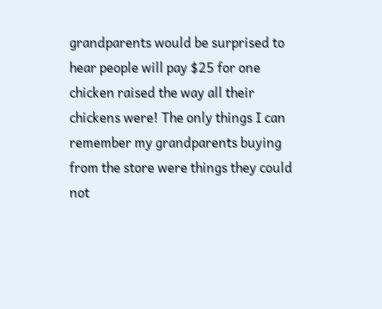grandparents would be surprised to hear people will pay $25 for one chicken raised the way all their chickens were! The only things I can remember my grandparents buying from the store were things they could not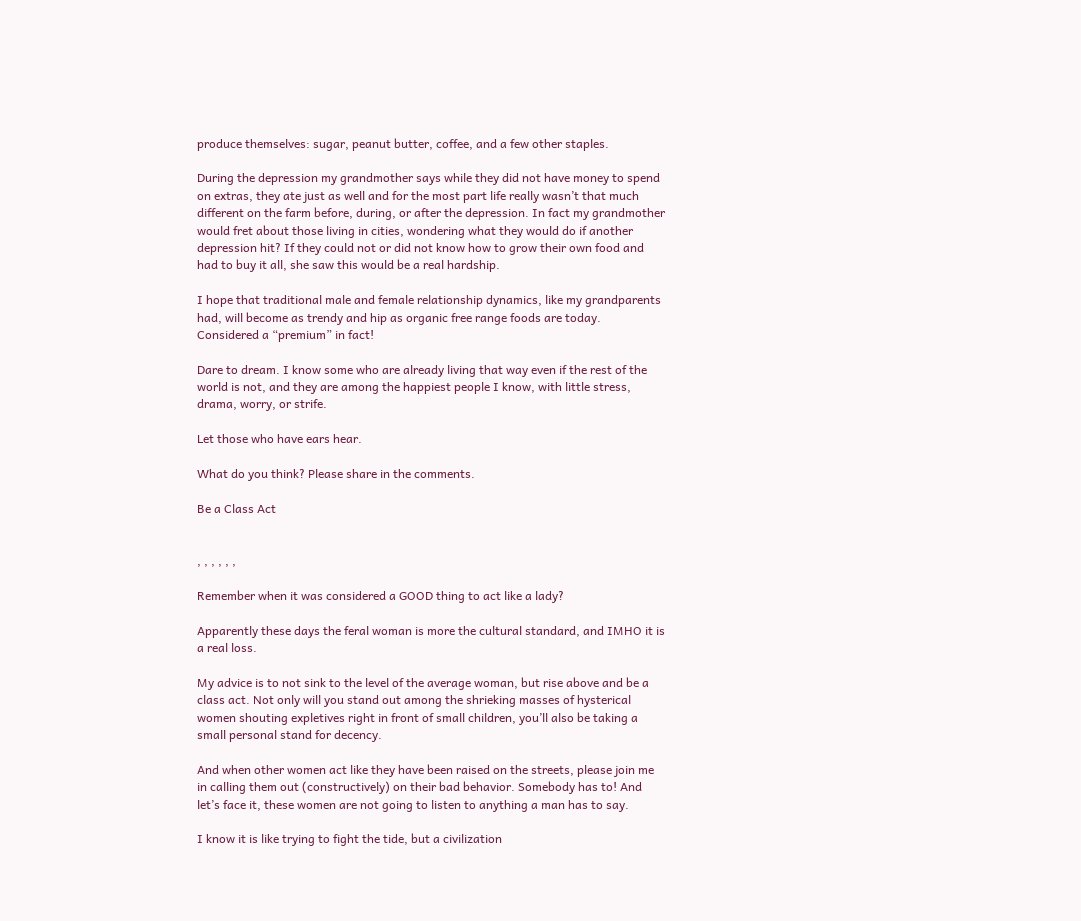produce themselves: sugar, peanut butter, coffee, and a few other staples.

During the depression my grandmother says while they did not have money to spend on extras, they ate just as well and for the most part life really wasn’t that much different on the farm before, during, or after the depression. In fact my grandmother would fret about those living in cities, wondering what they would do if another depression hit? If they could not or did not know how to grow their own food and had to buy it all, she saw this would be a real hardship.

I hope that traditional male and female relationship dynamics, like my grandparents had, will become as trendy and hip as organic free range foods are today. Considered a “premium” in fact!

Dare to dream. I know some who are already living that way even if the rest of the world is not, and they are among the happiest people I know, with little stress, drama, worry, or strife.

Let those who have ears hear.

What do you think? Please share in the comments.

Be a Class Act


, , , , , ,

Remember when it was considered a GOOD thing to act like a lady?

Apparently these days the feral woman is more the cultural standard, and IMHO it is a real loss.

My advice is to not sink to the level of the average woman, but rise above and be a class act. Not only will you stand out among the shrieking masses of hysterical women shouting expletives right in front of small children, you’ll also be taking a small personal stand for decency.

And when other women act like they have been raised on the streets, please join me in calling them out (constructively) on their bad behavior. Somebody has to! And let’s face it, these women are not going to listen to anything a man has to say.

I know it is like trying to fight the tide, but a civilization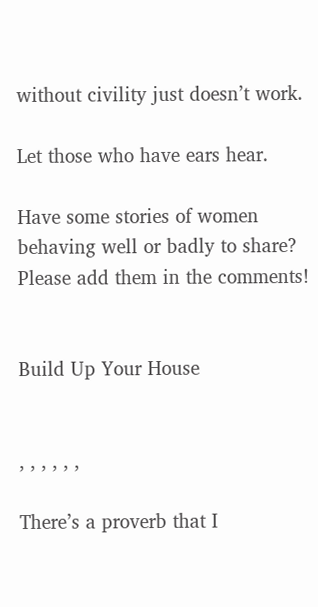without civility just doesn’t work.

Let those who have ears hear.

Have some stories of women behaving well or badly to share? Please add them in the comments!


Build Up Your House


, , , , , ,

There’s a proverb that I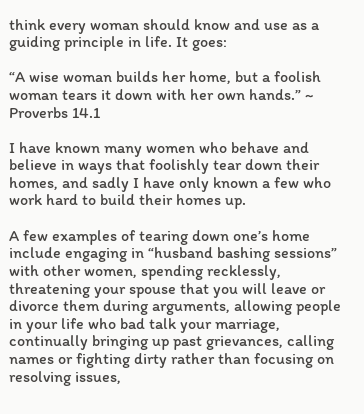think every woman should know and use as a guiding principle in life. It goes:

“A wise woman builds her home, but a foolish woman tears it down with her own hands.” ~ Proverbs 14.1

I have known many women who behave and believe in ways that foolishly tear down their homes, and sadly I have only known a few who work hard to build their homes up.

A few examples of tearing down one’s home include engaging in “husband bashing sessions” with other women, spending recklessly, threatening your spouse that you will leave or divorce them during arguments, allowing people in your life who bad talk your marriage, continually bringing up past grievances, calling names or fighting dirty rather than focusing on resolving issues,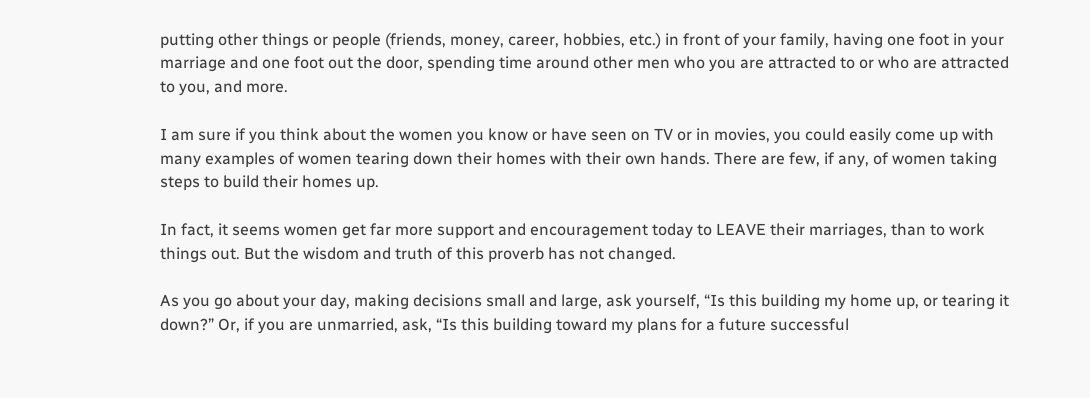putting other things or people (friends, money, career, hobbies, etc.) in front of your family, having one foot in your marriage and one foot out the door, spending time around other men who you are attracted to or who are attracted to you, and more.

I am sure if you think about the women you know or have seen on TV or in movies, you could easily come up with many examples of women tearing down their homes with their own hands. There are few, if any, of women taking steps to build their homes up.

In fact, it seems women get far more support and encouragement today to LEAVE their marriages, than to work things out. But the wisdom and truth of this proverb has not changed.

As you go about your day, making decisions small and large, ask yourself, “Is this building my home up, or tearing it down?” Or, if you are unmarried, ask, “Is this building toward my plans for a future successful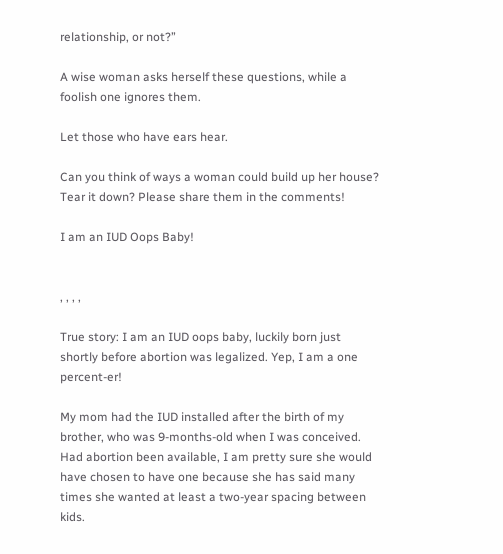relationship, or not?”

A wise woman asks herself these questions, while a foolish one ignores them.

Let those who have ears hear.

Can you think of ways a woman could build up her house? Tear it down? Please share them in the comments!

I am an IUD Oops Baby!


, , , ,

True story: I am an IUD oops baby, luckily born just shortly before abortion was legalized. Yep, I am a one percent-er!

My mom had the IUD installed after the birth of my brother, who was 9-months-old when I was conceived. Had abortion been available, I am pretty sure she would have chosen to have one because she has said many times she wanted at least a two-year spacing between kids.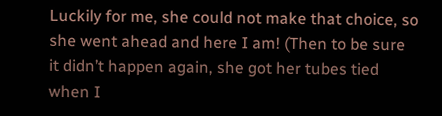Luckily for me, she could not make that choice, so she went ahead and here I am! (Then to be sure it didn’t happen again, she got her tubes tied when I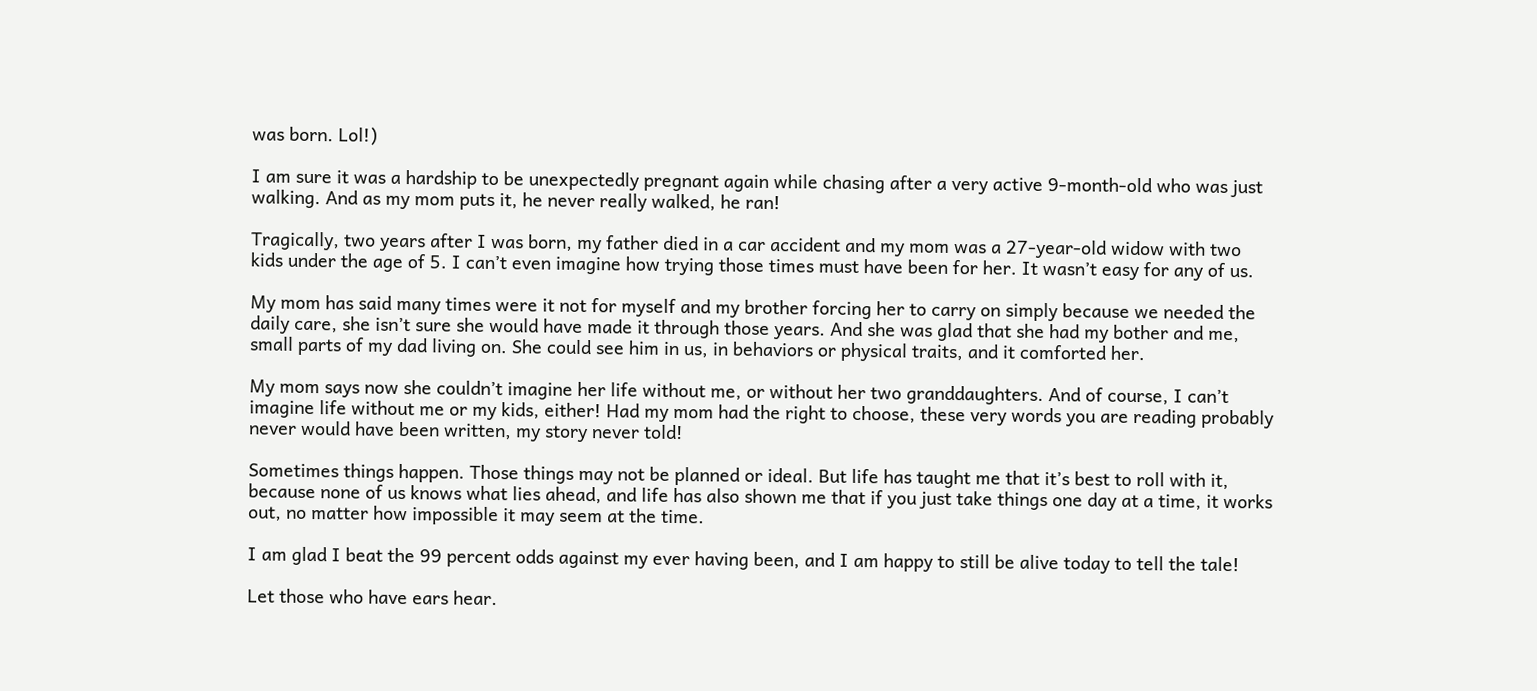was born. Lol!)

I am sure it was a hardship to be unexpectedly pregnant again while chasing after a very active 9-month-old who was just walking. And as my mom puts it, he never really walked, he ran!

Tragically, two years after I was born, my father died in a car accident and my mom was a 27-year-old widow with two kids under the age of 5. I can’t even imagine how trying those times must have been for her. It wasn’t easy for any of us.

My mom has said many times were it not for myself and my brother forcing her to carry on simply because we needed the daily care, she isn’t sure she would have made it through those years. And she was glad that she had my bother and me, small parts of my dad living on. She could see him in us, in behaviors or physical traits, and it comforted her.

My mom says now she couldn’t imagine her life without me, or without her two granddaughters. And of course, I can’t imagine life without me or my kids, either! Had my mom had the right to choose, these very words you are reading probably never would have been written, my story never told!

Sometimes things happen. Those things may not be planned or ideal. But life has taught me that it’s best to roll with it, because none of us knows what lies ahead, and life has also shown me that if you just take things one day at a time, it works out, no matter how impossible it may seem at the time.

I am glad I beat the 99 percent odds against my ever having been, and I am happy to still be alive today to tell the tale!

Let those who have ears hear.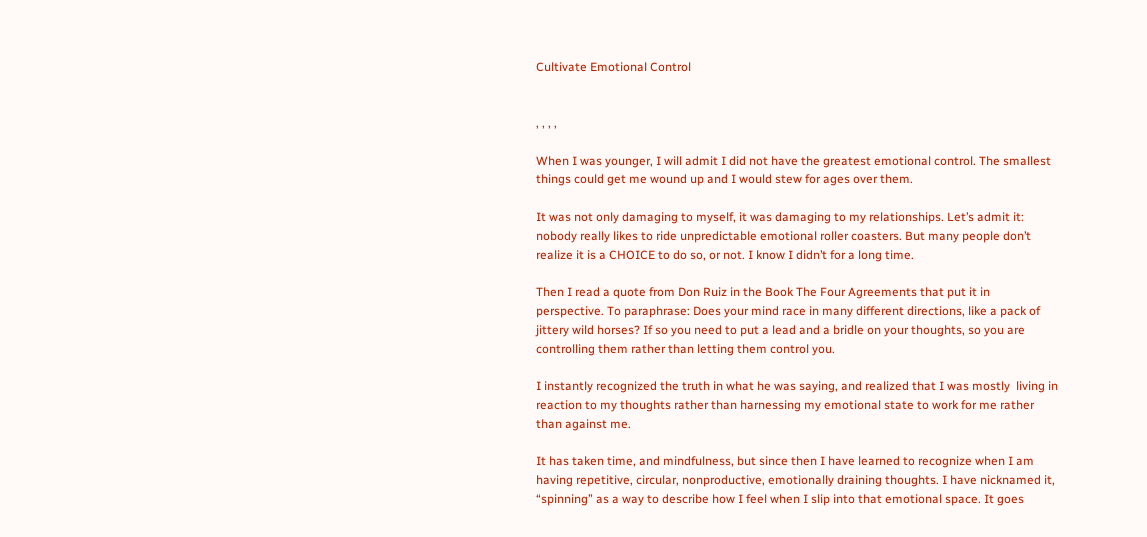Cultivate Emotional Control


, , , ,

When I was younger, I will admit I did not have the greatest emotional control. The smallest things could get me wound up and I would stew for ages over them.

It was not only damaging to myself, it was damaging to my relationships. Let’s admit it: nobody really likes to ride unpredictable emotional roller coasters. But many people don’t realize it is a CHOICE to do so, or not. I know I didn’t for a long time.

Then I read a quote from Don Ruiz in the Book The Four Agreements that put it in perspective. To paraphrase: Does your mind race in many different directions, like a pack of jittery wild horses? If so you need to put a lead and a bridle on your thoughts, so you are controlling them rather than letting them control you.

I instantly recognized the truth in what he was saying, and realized that I was mostly  living in reaction to my thoughts rather than harnessing my emotional state to work for me rather than against me.

It has taken time, and mindfulness, but since then I have learned to recognize when I am having repetitive, circular, nonproductive, emotionally draining thoughts. I have nicknamed it, “spinning” as a way to describe how I feel when I slip into that emotional space. It goes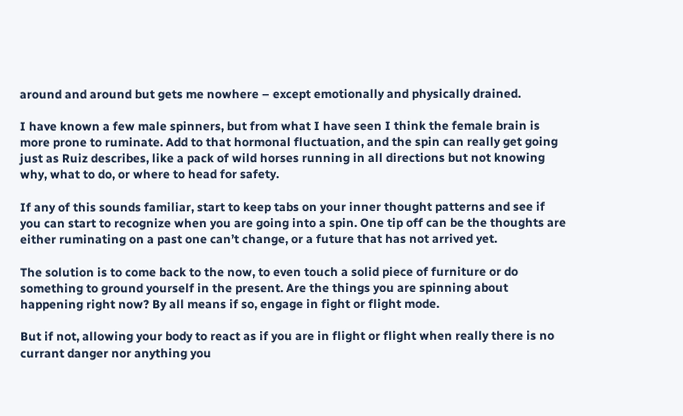around and around but gets me nowhere – except emotionally and physically drained.

I have known a few male spinners, but from what I have seen I think the female brain is more prone to ruminate. Add to that hormonal fluctuation, and the spin can really get going just as Ruiz describes, like a pack of wild horses running in all directions but not knowing why, what to do, or where to head for safety.

If any of this sounds familiar, start to keep tabs on your inner thought patterns and see if you can start to recognize when you are going into a spin. One tip off can be the thoughts are either ruminating on a past one can’t change, or a future that has not arrived yet.

The solution is to come back to the now, to even touch a solid piece of furniture or do something to ground yourself in the present. Are the things you are spinning about happening right now? By all means if so, engage in fight or flight mode.

But if not, allowing your body to react as if you are in flight or flight when really there is no currant danger nor anything you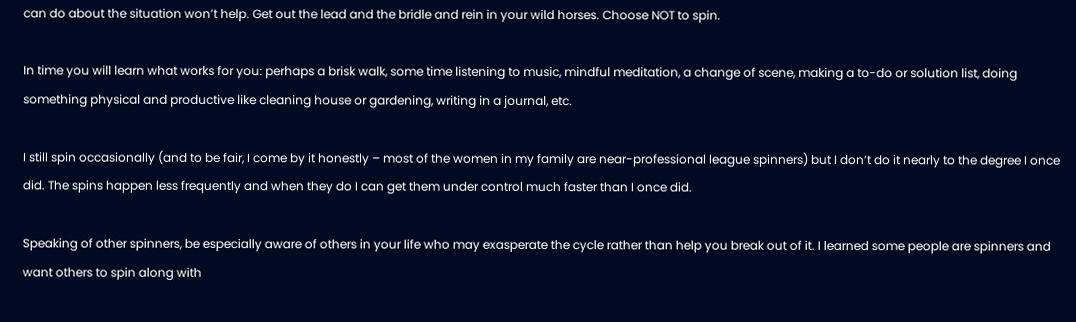can do about the situation won’t help. Get out the lead and the bridle and rein in your wild horses. Choose NOT to spin.

In time you will learn what works for you: perhaps a brisk walk, some time listening to music, mindful meditation, a change of scene, making a to-do or solution list, doing something physical and productive like cleaning house or gardening, writing in a journal, etc.

I still spin occasionally (and to be fair, I come by it honestly – most of the women in my family are near-professional league spinners) but I don’t do it nearly to the degree I once did. The spins happen less frequently and when they do I can get them under control much faster than I once did.

Speaking of other spinners, be especially aware of others in your life who may exasperate the cycle rather than help you break out of it. I learned some people are spinners and want others to spin along with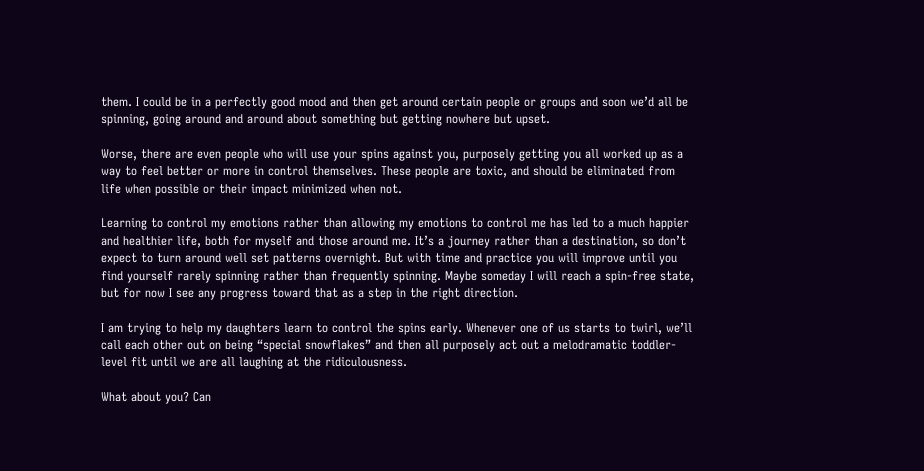them. I could be in a perfectly good mood and then get around certain people or groups and soon we’d all be spinning, going around and around about something but getting nowhere but upset.

Worse, there are even people who will use your spins against you, purposely getting you all worked up as a way to feel better or more in control themselves. These people are toxic, and should be eliminated from life when possible or their impact minimized when not.

Learning to control my emotions rather than allowing my emotions to control me has led to a much happier and healthier life, both for myself and those around me. It’s a journey rather than a destination, so don’t expect to turn around well set patterns overnight. But with time and practice you will improve until you find yourself rarely spinning rather than frequently spinning. Maybe someday I will reach a spin-free state, but for now I see any progress toward that as a step in the right direction.

I am trying to help my daughters learn to control the spins early. Whenever one of us starts to twirl, we’ll call each other out on being “special snowflakes” and then all purposely act out a melodramatic toddler-level fit until we are all laughing at the ridiculousness.

What about you? Can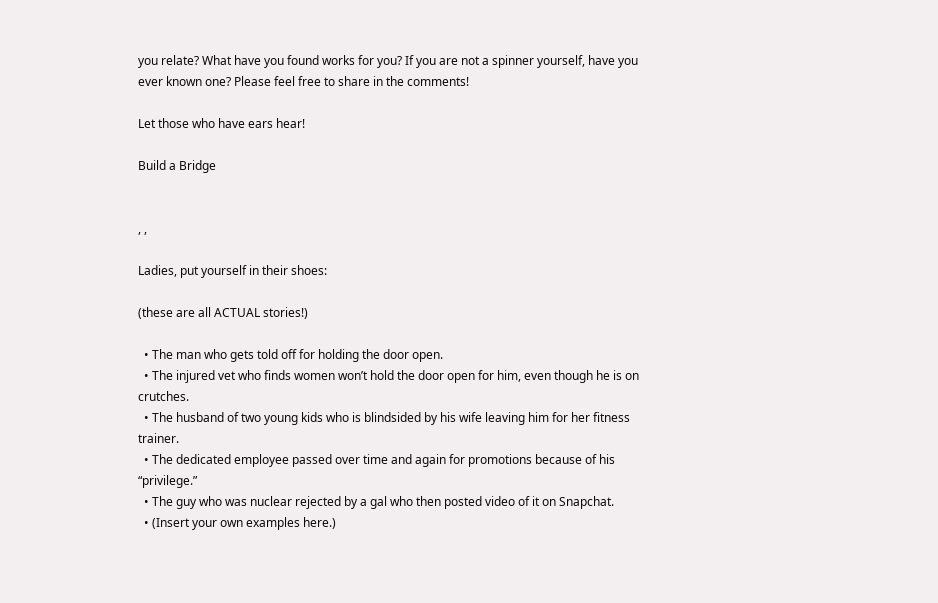you relate? What have you found works for you? If you are not a spinner yourself, have you ever known one? Please feel free to share in the comments!

Let those who have ears hear!

Build a Bridge


, ,

Ladies, put yourself in their shoes:

(these are all ACTUAL stories!)

  • The man who gets told off for holding the door open.
  • The injured vet who finds women won’t hold the door open for him, even though he is on crutches.
  • The husband of two young kids who is blindsided by his wife leaving him for her fitness trainer.
  • The dedicated employee passed over time and again for promotions because of his “privilege.”
  • The guy who was nuclear rejected by a gal who then posted video of it on Snapchat.
  • (Insert your own examples here.)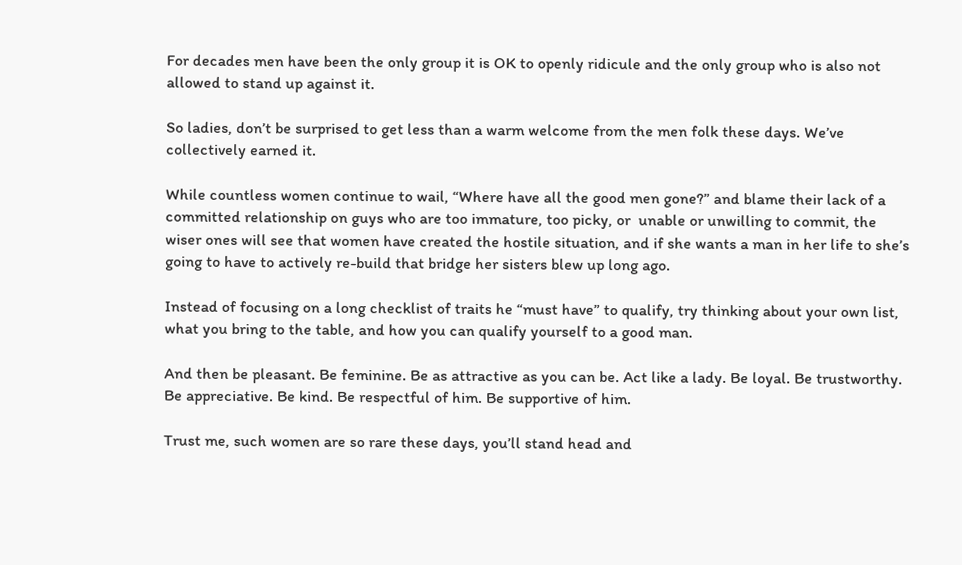For decades men have been the only group it is OK to openly ridicule and the only group who is also not allowed to stand up against it.

So ladies, don’t be surprised to get less than a warm welcome from the men folk these days. We’ve collectively earned it.

While countless women continue to wail, “Where have all the good men gone?” and blame their lack of a committed relationship on guys who are too immature, too picky, or  unable or unwilling to commit, the wiser ones will see that women have created the hostile situation, and if she wants a man in her life to she’s going to have to actively re-build that bridge her sisters blew up long ago.

Instead of focusing on a long checklist of traits he “must have” to qualify, try thinking about your own list, what you bring to the table, and how you can qualify yourself to a good man.

And then be pleasant. Be feminine. Be as attractive as you can be. Act like a lady. Be loyal. Be trustworthy. Be appreciative. Be kind. Be respectful of him. Be supportive of him.

Trust me, such women are so rare these days, you’ll stand head and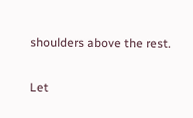shoulders above the rest.

Let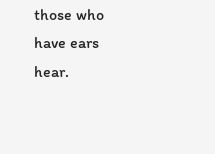those who have ears hear.